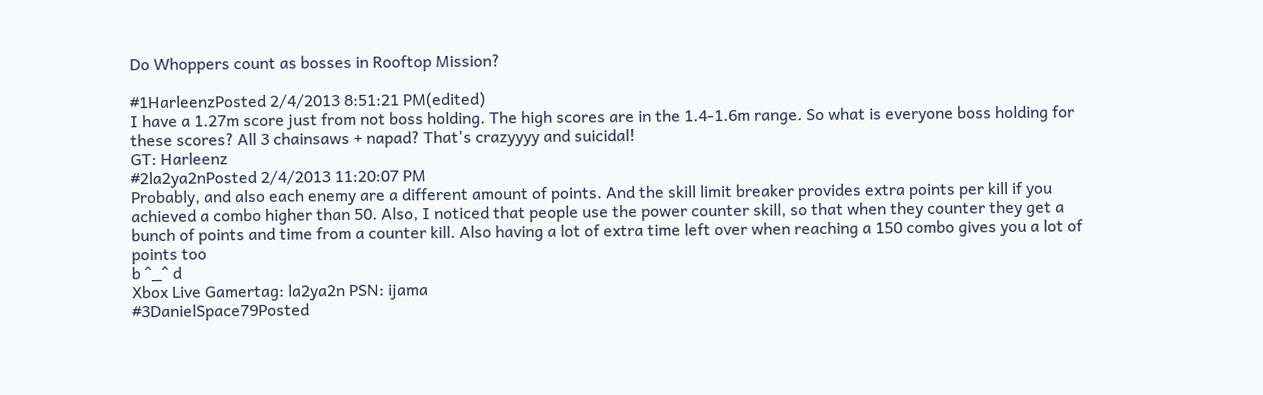Do Whoppers count as bosses in Rooftop Mission?

#1HarleenzPosted 2/4/2013 8:51:21 PM(edited)
I have a 1.27m score just from not boss holding. The high scores are in the 1.4-1.6m range. So what is everyone boss holding for these scores? All 3 chainsaws + napad? That's crazyyyy and suicidal!
GT: Harleenz
#2la2ya2nPosted 2/4/2013 11:20:07 PM
Probably, and also each enemy are a different amount of points. And the skill limit breaker provides extra points per kill if you achieved a combo higher than 50. Also, I noticed that people use the power counter skill, so that when they counter they get a bunch of points and time from a counter kill. Also having a lot of extra time left over when reaching a 150 combo gives you a lot of points too
b ^_^ d
Xbox Live Gamertag: la2ya2n PSN: ijama
#3DanielSpace79Posted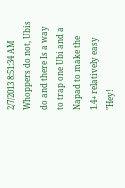2/7/2013 8:51:34 AM
Whoppers do not, Ubis do and there Is a way to trap one Ubi and a Napad to make the 1.4+ relatively easy
"Hey!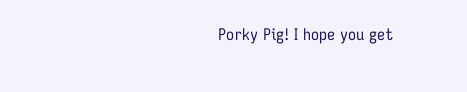Porky Pig! I hope you get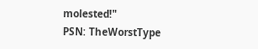molested!"
PSN: TheWorstType